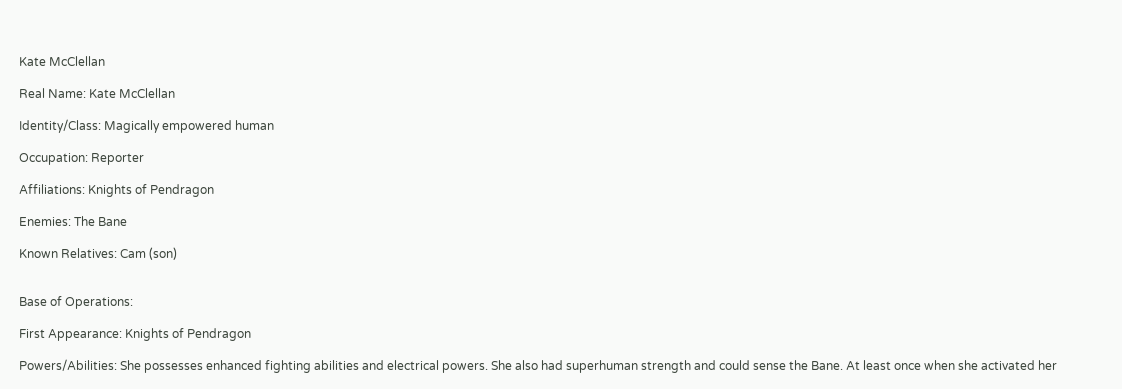Kate McClellan

Real Name: Kate McClellan

Identity/Class: Magically empowered human

Occupation: Reporter

Affiliations: Knights of Pendragon

Enemies: The Bane

Known Relatives: Cam (son)


Base of Operations:

First Appearance: Knights of Pendragon

Powers/Abilities: She possesses enhanced fighting abilities and electrical powers. She also had superhuman strength and could sense the Bane. At least once when she activated her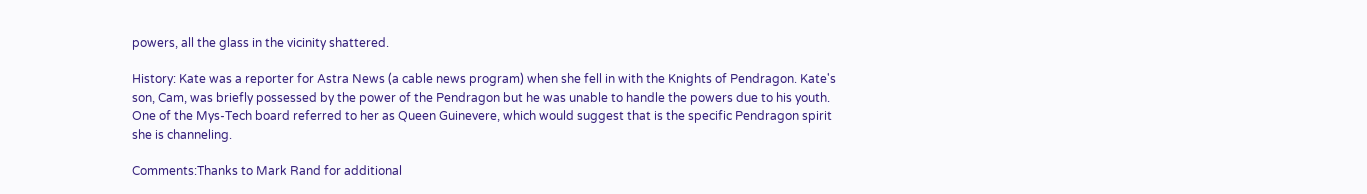powers, all the glass in the vicinity shattered.

History: Kate was a reporter for Astra News (a cable news program) when she fell in with the Knights of Pendragon. Kate's son, Cam, was briefly possessed by the power of the Pendragon but he was unable to handle the powers due to his youth. One of the Mys-Tech board referred to her as Queen Guinevere, which would suggest that is the specific Pendragon spirit she is channeling.

Comments:Thanks to Mark Rand for additional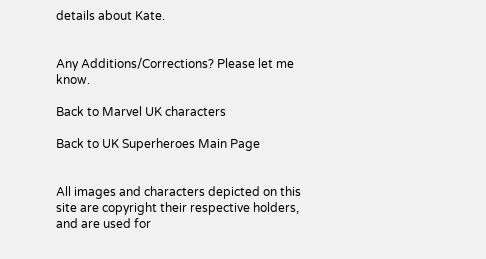details about Kate.


Any Additions/Corrections? Please let me know.

Back to Marvel UK characters

Back to UK Superheroes Main Page


All images and characters depicted on this site are copyright their respective holders, and are used for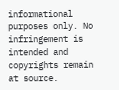informational purposes only. No infringement is intended and copyrights remain at source.